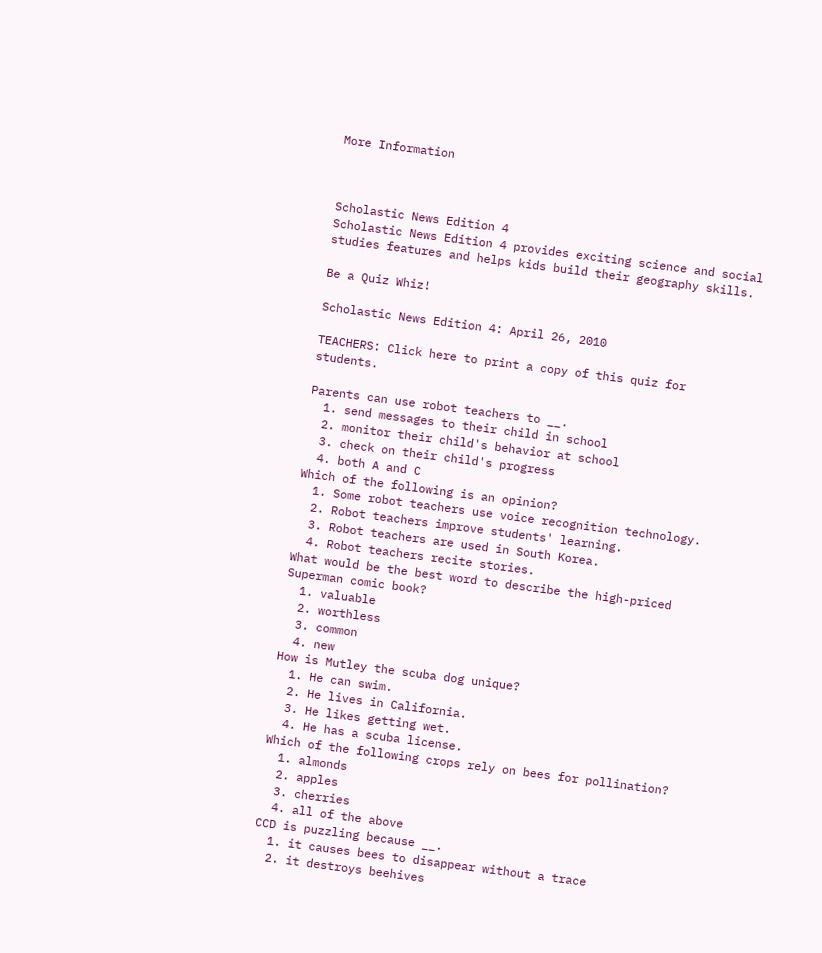More Information



Scholastic News Edition 4
Scholastic News Edition 4 provides exciting science and social studies features and helps kids build their geography skills.

Be a Quiz Whiz!

Scholastic News Edition 4: April 26, 2010

TEACHERS: Click here to print a copy of this quiz for students.

Parents can use robot teachers to __.
  1. send messages to their child in school
  2. monitor their child's behavior at school
  3. check on their child's progress
  4. both A and C
Which of the following is an opinion?
  1. Some robot teachers use voice recognition technology.
  2. Robot teachers improve students' learning.
  3. Robot teachers are used in South Korea.
  4. Robot teachers recite stories.
What would be the best word to describe the high-priced Superman comic book?
  1. valuable
  2. worthless
  3. common
  4. new
How is Mutley the scuba dog unique?
  1. He can swim.
  2. He lives in California.
  3. He likes getting wet.
  4. He has a scuba license.
Which of the following crops rely on bees for pollination?
  1. almonds
  2. apples
  3. cherries
  4. all of the above
CCD is puzzling because __.
  1. it causes bees to disappear without a trace
  2. it destroys beehives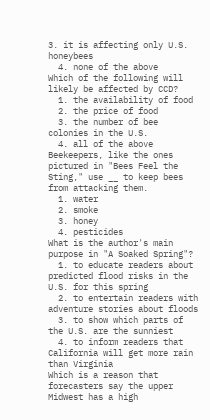3. it is affecting only U.S. honeybees
  4. none of the above
Which of the following will likely be affected by CCD?
  1. the availability of food
  2. the price of food
  3. the number of bee colonies in the U.S.
  4. all of the above
Beekeepers, like the ones pictured in "Bees Feel the Sting," use __ to keep bees from attacking them.
  1. water
  2. smoke
  3. honey
  4. pesticides
What is the author's main purpose in "A Soaked Spring"?
  1. to educate readers about predicted flood risks in the U.S. for this spring
  2. to entertain readers with adventure stories about floods
  3. to show which parts of the U.S. are the sunniest
  4. to inform readers that California will get more rain than Virginia
Which is a reason that forecasters say the upper Midwest has a high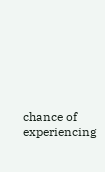chance of experiencing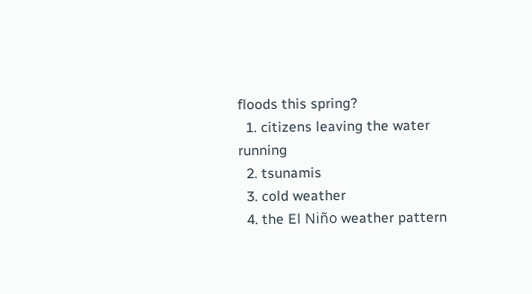floods this spring?
  1. citizens leaving the water running
  2. tsunamis
  3. cold weather
  4. the El Niño weather pattern